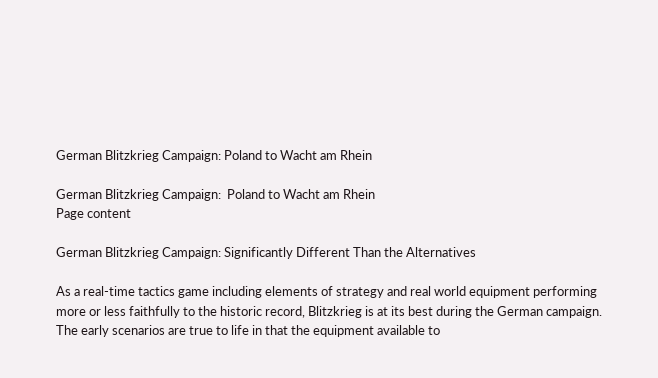German Blitzkrieg Campaign: Poland to Wacht am Rhein

German Blitzkrieg Campaign:  Poland to Wacht am Rhein
Page content

German Blitzkrieg Campaign: Significantly Different Than the Alternatives

As a real-time tactics game including elements of strategy and real world equipment performing more or less faithfully to the historic record, Blitzkrieg is at its best during the German campaign. The early scenarios are true to life in that the equipment available to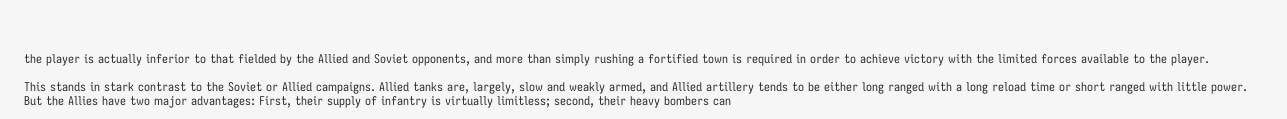the player is actually inferior to that fielded by the Allied and Soviet opponents, and more than simply rushing a fortified town is required in order to achieve victory with the limited forces available to the player.

This stands in stark contrast to the Soviet or Allied campaigns. Allied tanks are, largely, slow and weakly armed, and Allied artillery tends to be either long ranged with a long reload time or short ranged with little power. But the Allies have two major advantages: First, their supply of infantry is virtually limitless; second, their heavy bombers can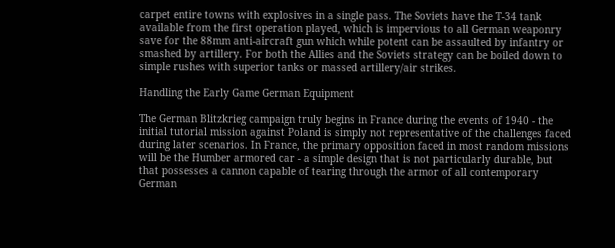carpet entire towns with explosives in a single pass. The Soviets have the T-34 tank available from the first operation played, which is impervious to all German weaponry save for the 88mm anti-aircraft gun which while potent can be assaulted by infantry or smashed by artillery. For both the Allies and the Soviets strategy can be boiled down to simple rushes with superior tanks or massed artillery/air strikes.

Handling the Early Game German Equipment

The German Blitzkrieg campaign truly begins in France during the events of 1940 - the initial tutorial mission against Poland is simply not representative of the challenges faced during later scenarios. In France, the primary opposition faced in most random missions will be the Humber armored car - a simple design that is not particularly durable, but that possesses a cannon capable of tearing through the armor of all contemporary German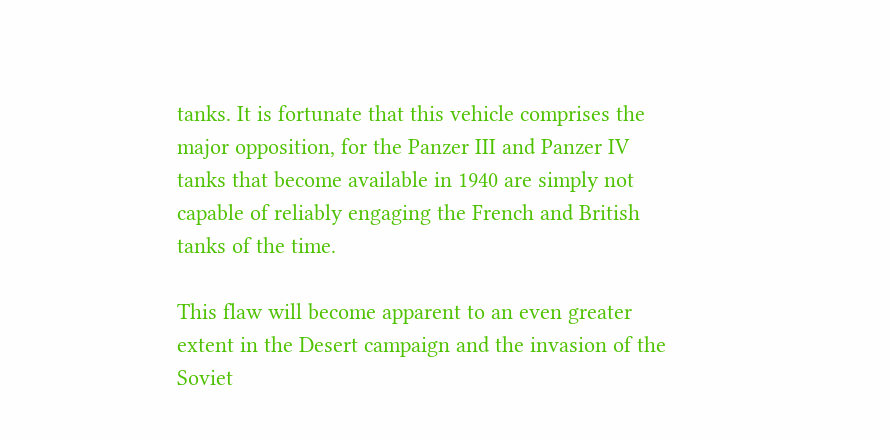tanks. It is fortunate that this vehicle comprises the major opposition, for the Panzer III and Panzer IV tanks that become available in 1940 are simply not capable of reliably engaging the French and British tanks of the time.

This flaw will become apparent to an even greater extent in the Desert campaign and the invasion of the Soviet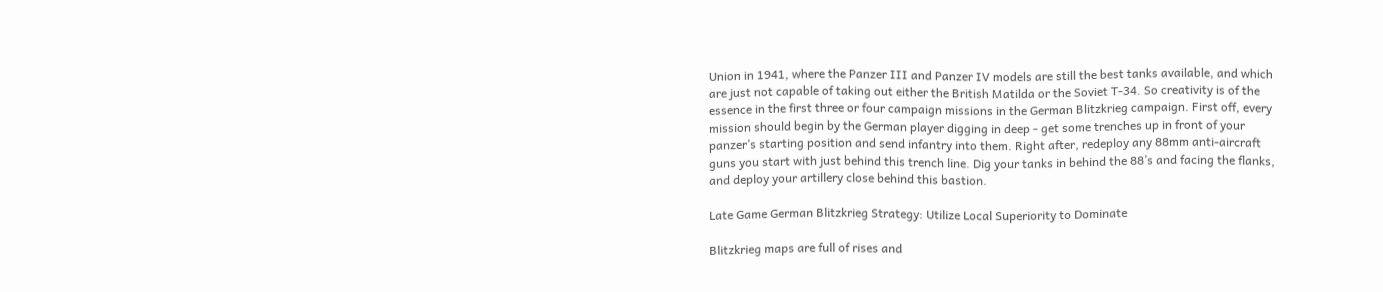Union in 1941, where the Panzer III and Panzer IV models are still the best tanks available, and which are just not capable of taking out either the British Matilda or the Soviet T-34. So creativity is of the essence in the first three or four campaign missions in the German Blitzkrieg campaign. First off, every mission should begin by the German player digging in deep - get some trenches up in front of your panzer’s starting position and send infantry into them. Right after, redeploy any 88mm anti-aircraft guns you start with just behind this trench line. Dig your tanks in behind the 88’s and facing the flanks, and deploy your artillery close behind this bastion.

Late Game German Blitzkrieg Strategy: Utilize Local Superiority to Dominate

Blitzkrieg maps are full of rises and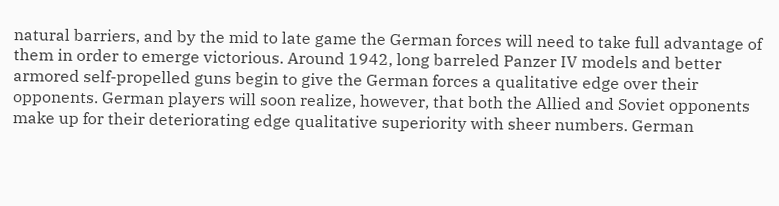natural barriers, and by the mid to late game the German forces will need to take full advantage of them in order to emerge victorious. Around 1942, long barreled Panzer IV models and better armored self-propelled guns begin to give the German forces a qualitative edge over their opponents. German players will soon realize, however, that both the Allied and Soviet opponents make up for their deteriorating edge qualitative superiority with sheer numbers. German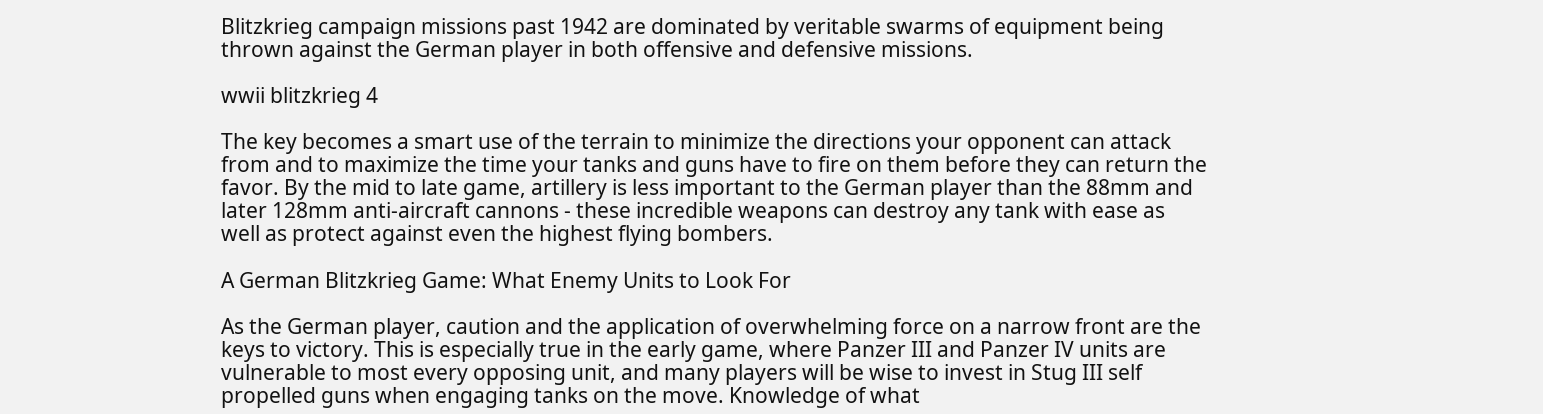Blitzkrieg campaign missions past 1942 are dominated by veritable swarms of equipment being thrown against the German player in both offensive and defensive missions.

wwii blitzkrieg 4

The key becomes a smart use of the terrain to minimize the directions your opponent can attack from and to maximize the time your tanks and guns have to fire on them before they can return the favor. By the mid to late game, artillery is less important to the German player than the 88mm and later 128mm anti-aircraft cannons - these incredible weapons can destroy any tank with ease as well as protect against even the highest flying bombers.

A German Blitzkrieg Game: What Enemy Units to Look For

As the German player, caution and the application of overwhelming force on a narrow front are the keys to victory. This is especially true in the early game, where Panzer III and Panzer IV units are vulnerable to most every opposing unit, and many players will be wise to invest in Stug III self propelled guns when engaging tanks on the move. Knowledge of what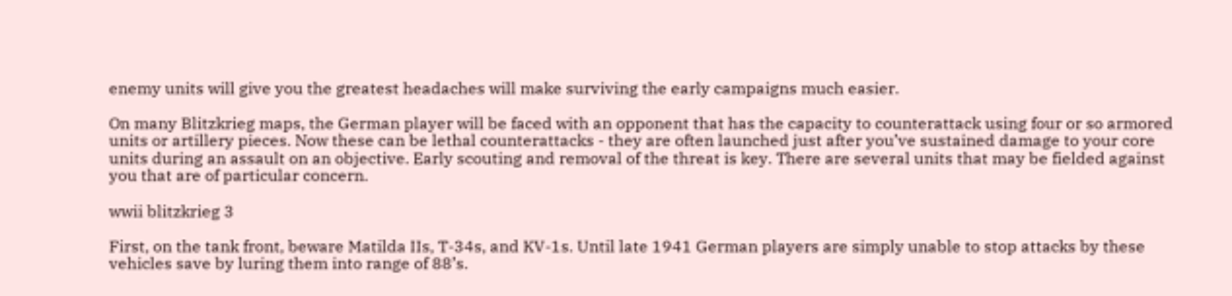enemy units will give you the greatest headaches will make surviving the early campaigns much easier.

On many Blitzkrieg maps, the German player will be faced with an opponent that has the capacity to counterattack using four or so armored units or artillery pieces. Now these can be lethal counterattacks - they are often launched just after you’ve sustained damage to your core units during an assault on an objective. Early scouting and removal of the threat is key. There are several units that may be fielded against you that are of particular concern.

wwii blitzkrieg 3

First, on the tank front, beware Matilda IIs, T-34s, and KV-1s. Until late 1941 German players are simply unable to stop attacks by these vehicles save by luring them into range of 88’s.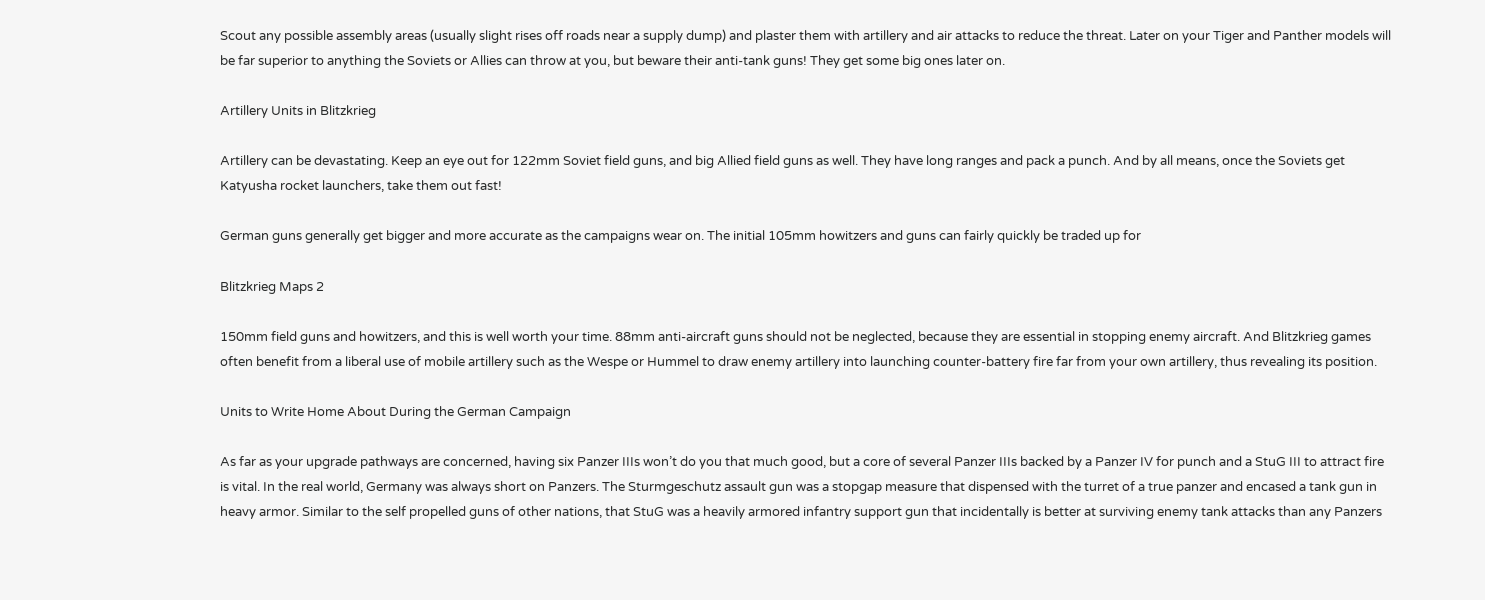Scout any possible assembly areas (usually slight rises off roads near a supply dump) and plaster them with artillery and air attacks to reduce the threat. Later on your Tiger and Panther models will be far superior to anything the Soviets or Allies can throw at you, but beware their anti-tank guns! They get some big ones later on.

Artillery Units in Blitzkrieg

Artillery can be devastating. Keep an eye out for 122mm Soviet field guns, and big Allied field guns as well. They have long ranges and pack a punch. And by all means, once the Soviets get Katyusha rocket launchers, take them out fast!

German guns generally get bigger and more accurate as the campaigns wear on. The initial 105mm howitzers and guns can fairly quickly be traded up for

Blitzkrieg Maps 2

150mm field guns and howitzers, and this is well worth your time. 88mm anti-aircraft guns should not be neglected, because they are essential in stopping enemy aircraft. And Blitzkrieg games often benefit from a liberal use of mobile artillery such as the Wespe or Hummel to draw enemy artillery into launching counter-battery fire far from your own artillery, thus revealing its position.

Units to Write Home About During the German Campaign

As far as your upgrade pathways are concerned, having six Panzer IIIs won’t do you that much good, but a core of several Panzer IIIs backed by a Panzer IV for punch and a StuG III to attract fire is vital. In the real world, Germany was always short on Panzers. The Sturmgeschutz assault gun was a stopgap measure that dispensed with the turret of a true panzer and encased a tank gun in heavy armor. Similar to the self propelled guns of other nations, that StuG was a heavily armored infantry support gun that incidentally is better at surviving enemy tank attacks than any Panzers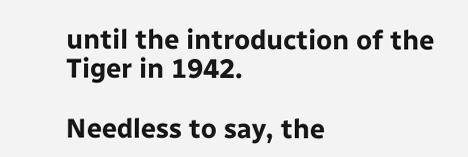until the introduction of the Tiger in 1942.

Needless to say, the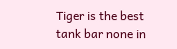Tiger is the best tank bar none in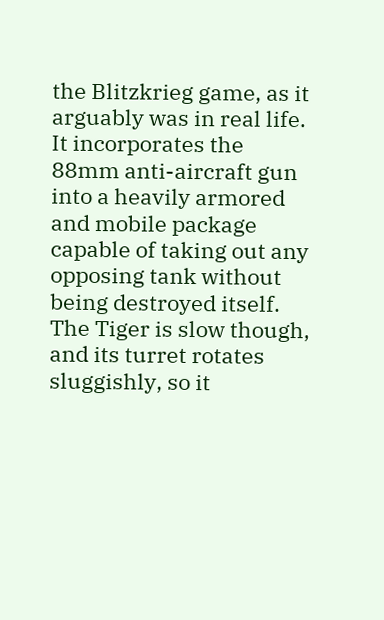the Blitzkrieg game, as it arguably was in real life. It incorporates the 88mm anti-aircraft gun into a heavily armored and mobile package capable of taking out any opposing tank without being destroyed itself. The Tiger is slow though, and its turret rotates sluggishly, so it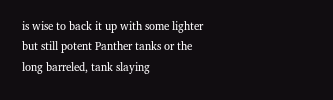is wise to back it up with some lighter but still potent Panther tanks or the long barreled, tank slaying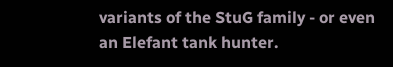variants of the StuG family - or even an Elefant tank hunter.